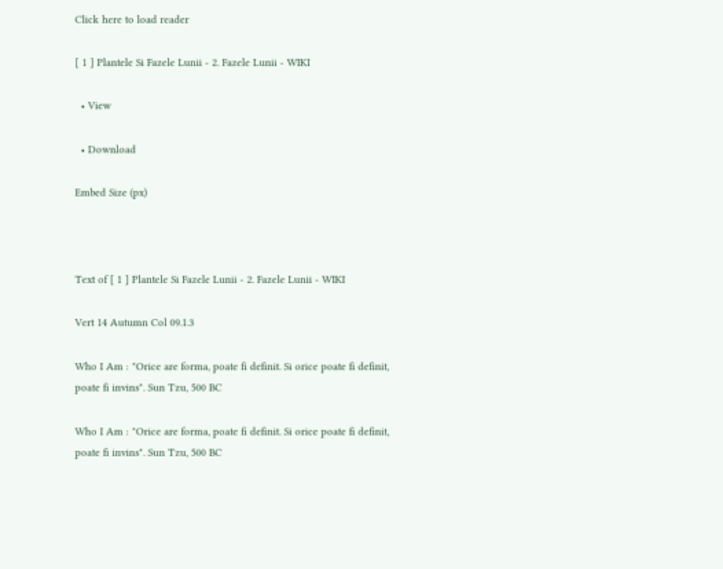Click here to load reader

[ 1 ] Plantele Si Fazele Lunii - 2. Fazele Lunii - WIKI

  • View

  • Download

Embed Size (px)



Text of [ 1 ] Plantele Si Fazele Lunii - 2. Fazele Lunii - WIKI

Vert 14 Autumn Col 09.1.3

Who I Am : "Orice are forma, poate fi definit. Si orice poate fi definit, poate fi invins". Sun Tzu, 500 BC

Who I Am : "Orice are forma, poate fi definit. Si orice poate fi definit, poate fi invins". Sun Tzu, 500 BC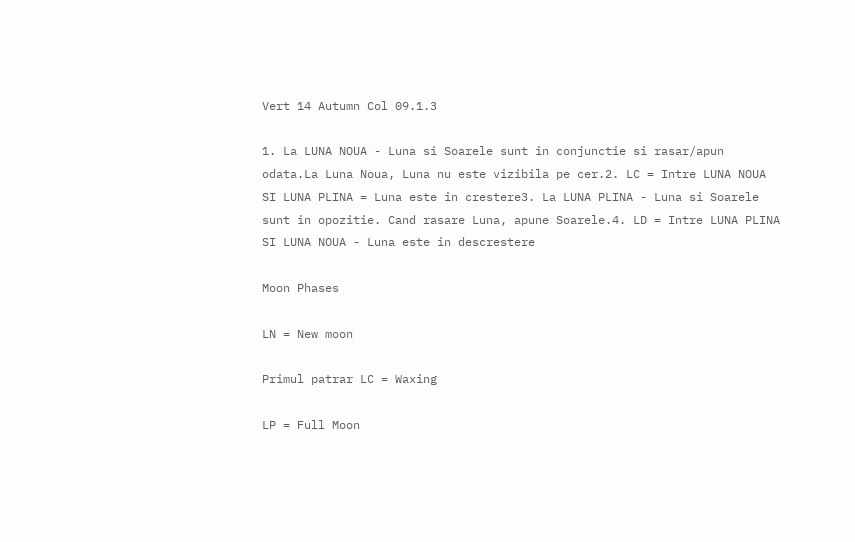Vert 14 Autumn Col 09.1.3

1. La LUNA NOUA - Luna si Soarele sunt in conjunctie si rasar/apun odata.La Luna Noua, Luna nu este vizibila pe cer.2. LC = Intre LUNA NOUA SI LUNA PLINA = Luna este in crestere3. La LUNA PLINA - Luna si Soarele sunt in opozitie. Cand rasare Luna, apune Soarele.4. LD = Intre LUNA PLINA SI LUNA NOUA - Luna este in descrestere

Moon Phases

LN = New moon

Primul patrar LC = Waxing

LP = Full Moon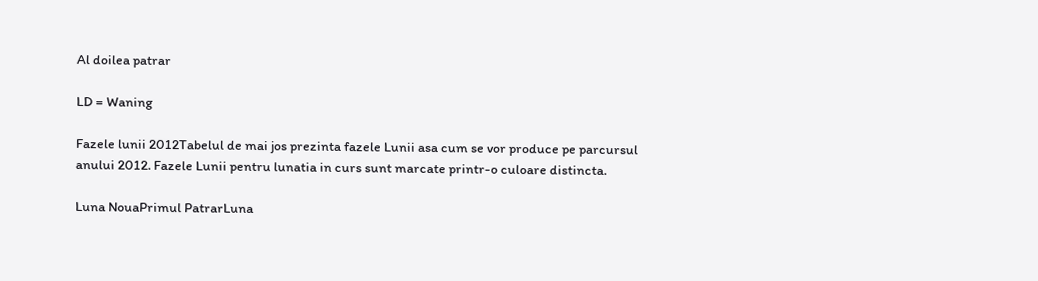Al doilea patrar

LD = Waning

Fazele lunii 2012Tabelul de mai jos prezinta fazele Lunii asa cum se vor produce pe parcursul anului 2012. Fazele Lunii pentru lunatia in curs sunt marcate printr-o culoare distincta.

Luna NouaPrimul PatrarLuna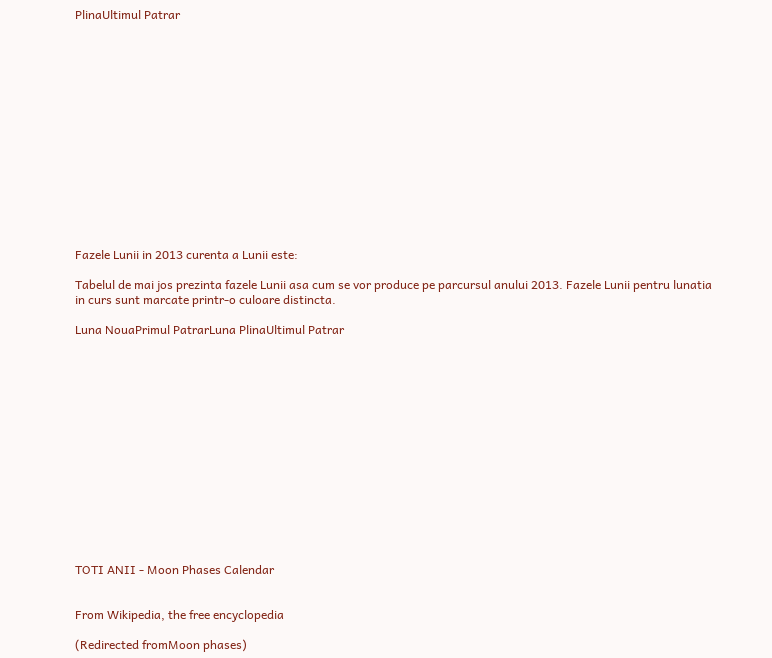PlinaUltimul Patrar















Fazele Lunii in 2013 curenta a Lunii este:

Tabelul de mai jos prezinta fazele Lunii asa cum se vor produce pe parcursul anului 2013. Fazele Lunii pentru lunatia in curs sunt marcate printr-o culoare distincta.

Luna NouaPrimul PatrarLuna PlinaUltimul Patrar















TOTI ANII - Moon Phases Calendar


From Wikipedia, the free encyclopedia

(Redirected fromMoon phases)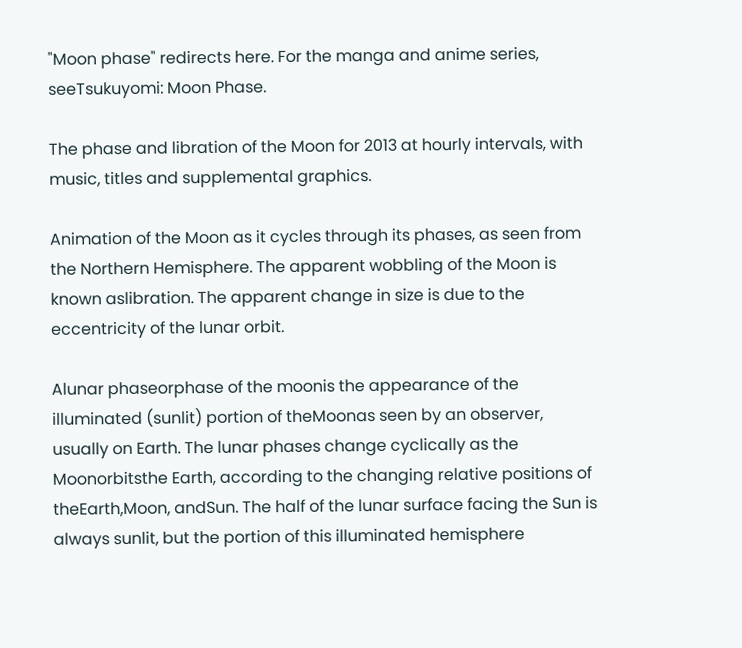"Moon phase" redirects here. For the manga and anime series, seeTsukuyomi: Moon Phase.

The phase and libration of the Moon for 2013 at hourly intervals, with music, titles and supplemental graphics.

Animation of the Moon as it cycles through its phases, as seen from the Northern Hemisphere. The apparent wobbling of the Moon is known aslibration. The apparent change in size is due to the eccentricity of the lunar orbit.

Alunar phaseorphase of the moonis the appearance of the illuminated (sunlit) portion of theMoonas seen by an observer, usually on Earth. The lunar phases change cyclically as the Moonorbitsthe Earth, according to the changing relative positions of theEarth,Moon, andSun. The half of the lunar surface facing the Sun is always sunlit, but the portion of this illuminated hemisphere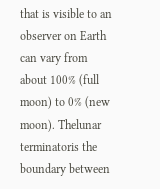that is visible to an observer on Earth can vary from about 100% (full moon) to 0% (new moon). Thelunar terminatoris the boundary between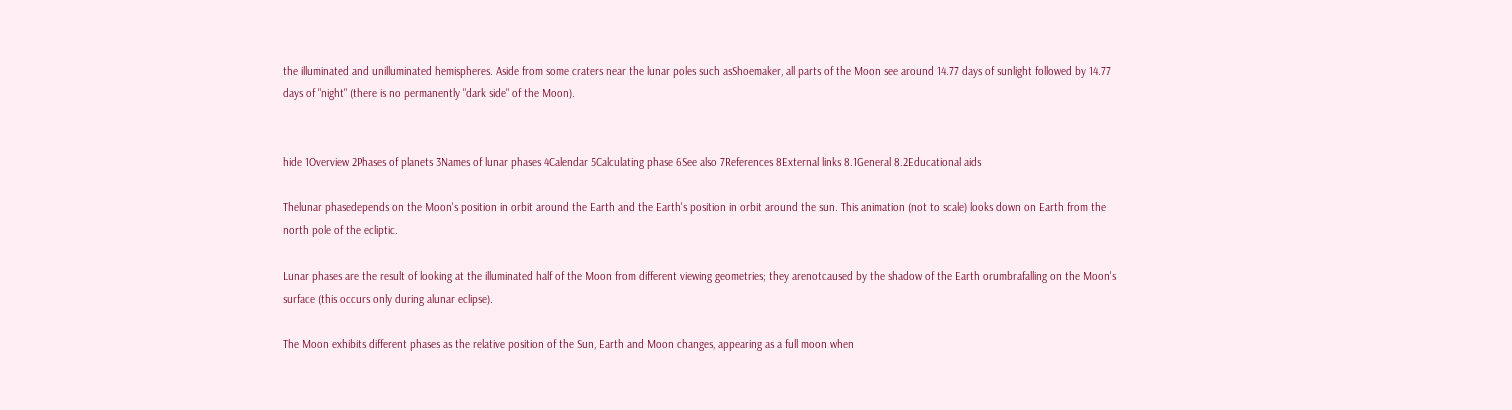the illuminated and unilluminated hemispheres. Aside from some craters near the lunar poles such asShoemaker, all parts of the Moon see around 14.77 days of sunlight followed by 14.77 days of "night" (there is no permanently "dark side" of the Moon).


hide 1Overview 2Phases of planets 3Names of lunar phases 4Calendar 5Calculating phase 6See also 7References 8External links 8.1General 8.2Educational aids

Thelunar phasedepends on the Moon's position in orbit around the Earth and the Earth's position in orbit around the sun. This animation (not to scale) looks down on Earth from the north pole of the ecliptic.

Lunar phases are the result of looking at the illuminated half of the Moon from different viewing geometries; they arenotcaused by the shadow of the Earth orumbrafalling on the Moon's surface (this occurs only during alunar eclipse).

The Moon exhibits different phases as the relative position of the Sun, Earth and Moon changes, appearing as a full moon when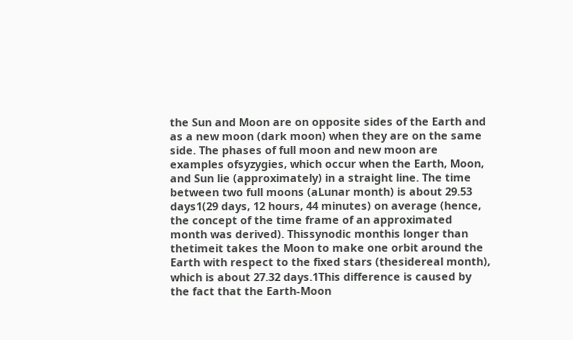the Sun and Moon are on opposite sides of the Earth and as a new moon (dark moon) when they are on the same side. The phases of full moon and new moon are examples ofsyzygies, which occur when the Earth, Moon, and Sun lie (approximately) in a straight line. The time between two full moons (aLunar month) is about 29.53 days1(29 days, 12 hours, 44 minutes) on average (hence, the concept of the time frame of an approximated month was derived). Thissynodic monthis longer than thetimeit takes the Moon to make one orbit around the Earth with respect to the fixed stars (thesidereal month), which is about 27.32 days.1This difference is caused by the fact that the Earth-Moon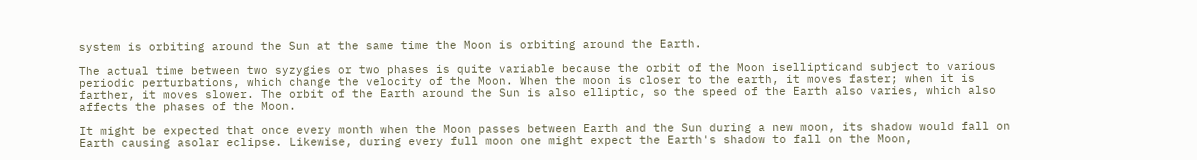system is orbiting around the Sun at the same time the Moon is orbiting around the Earth.

The actual time between two syzygies or two phases is quite variable because the orbit of the Moon isellipticand subject to various periodic perturbations, which change the velocity of the Moon. When the moon is closer to the earth, it moves faster; when it is farther, it moves slower. The orbit of the Earth around the Sun is also elliptic, so the speed of the Earth also varies, which also affects the phases of the Moon.

It might be expected that once every month when the Moon passes between Earth and the Sun during a new moon, its shadow would fall on Earth causing asolar eclipse. Likewise, during every full moon one might expect the Earth's shadow to fall on the Moon,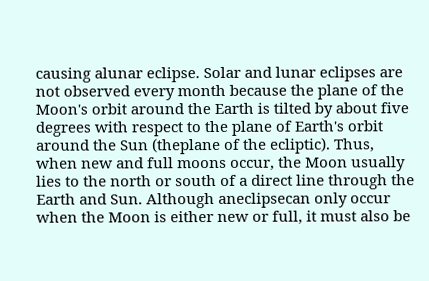causing alunar eclipse. Solar and lunar eclipses are not observed every month because the plane of the Moon's orbit around the Earth is tilted by about five degrees with respect to the plane of Earth's orbit around the Sun (theplane of the ecliptic). Thus, when new and full moons occur, the Moon usually lies to the north or south of a direct line through the Earth and Sun. Although aneclipsecan only occur when the Moon is either new or full, it must also be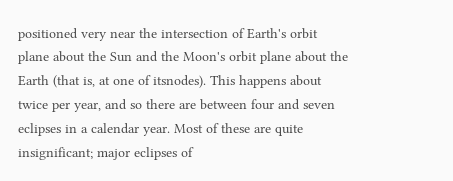positioned very near the intersection of Earth's orbit plane about the Sun and the Moon's orbit plane about the Earth (that is, at one of itsnodes). This happens about twice per year, and so there are between four and seven eclipses in a calendar year. Most of these are quite insignificant; major eclipses of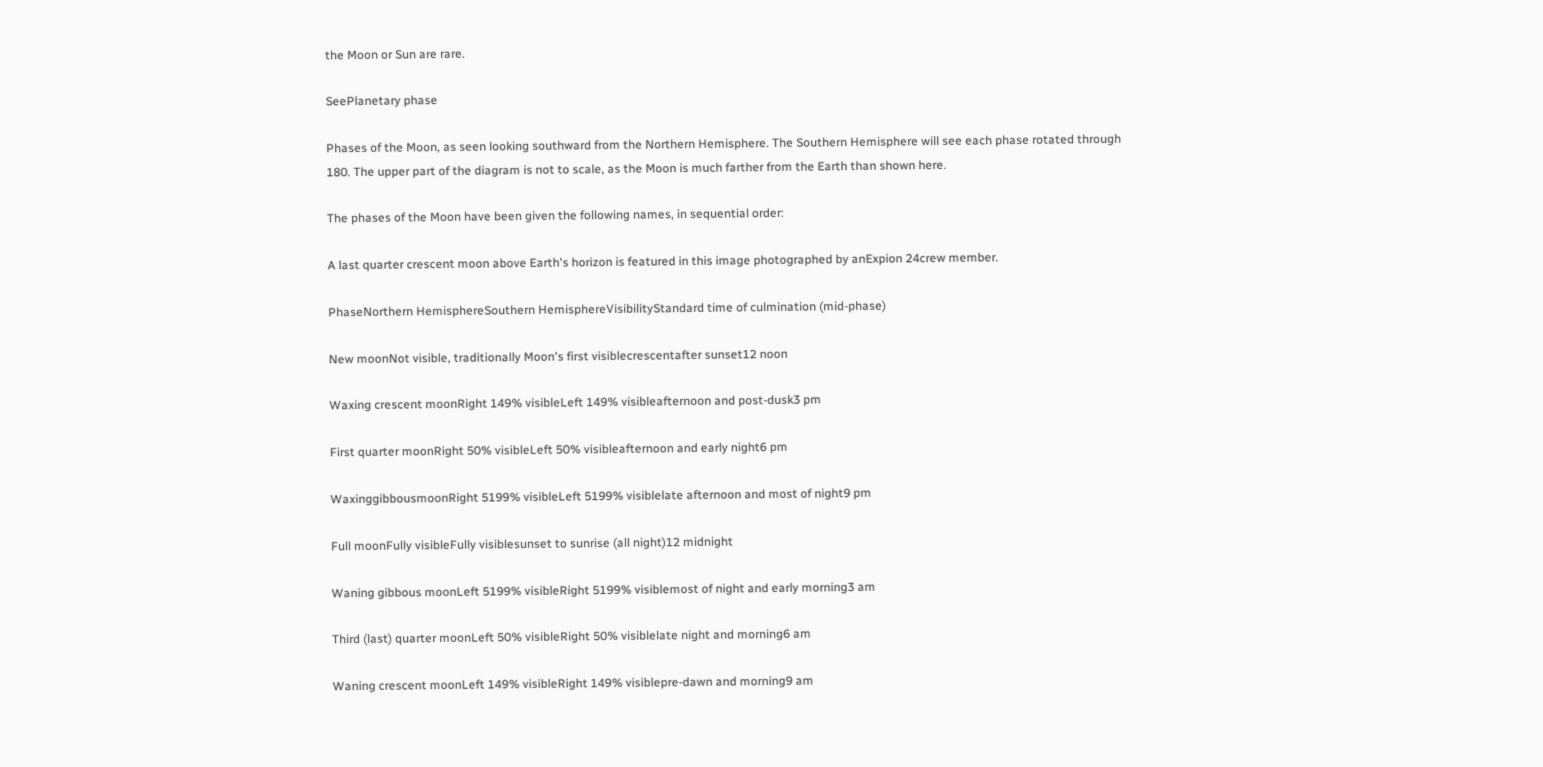the Moon or Sun are rare.

SeePlanetary phase

Phases of the Moon, as seen looking southward from the Northern Hemisphere. The Southern Hemisphere will see each phase rotated through 180. The upper part of the diagram is not to scale, as the Moon is much farther from the Earth than shown here.

The phases of the Moon have been given the following names, in sequential order:

A last quarter crescent moon above Earth's horizon is featured in this image photographed by anExpion 24crew member.

PhaseNorthern HemisphereSouthern HemisphereVisibilityStandard time of culmination (mid-phase)

New moonNot visible, traditionally Moon's first visiblecrescentafter sunset12 noon

Waxing crescent moonRight 149% visibleLeft 149% visibleafternoon and post-dusk3 pm

First quarter moonRight 50% visibleLeft 50% visibleafternoon and early night6 pm

WaxinggibbousmoonRight 5199% visibleLeft 5199% visiblelate afternoon and most of night9 pm

Full moonFully visibleFully visiblesunset to sunrise (all night)12 midnight

Waning gibbous moonLeft 5199% visibleRight 5199% visiblemost of night and early morning3 am

Third (last) quarter moonLeft 50% visibleRight 50% visiblelate night and morning6 am

Waning crescent moonLeft 149% visibleRight 149% visiblepre-dawn and morning9 am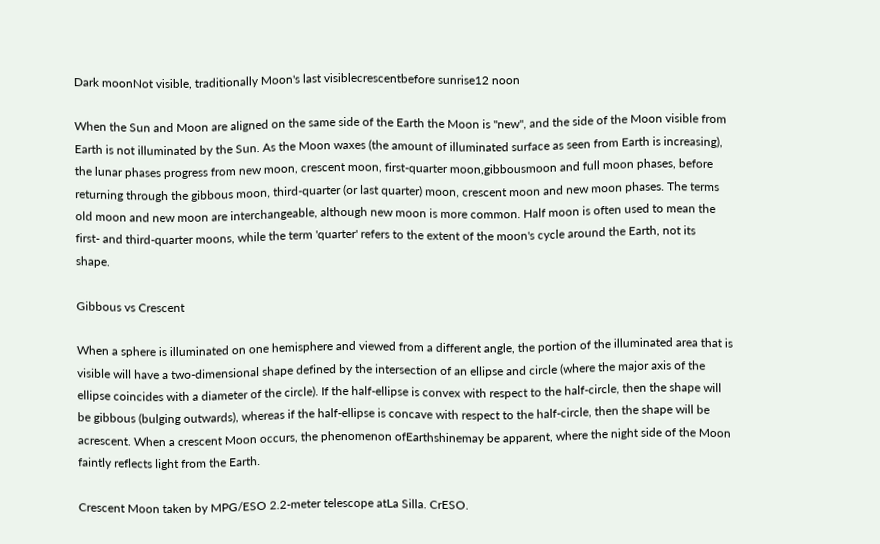Dark moonNot visible, traditionally Moon's last visiblecrescentbefore sunrise12 noon

When the Sun and Moon are aligned on the same side of the Earth the Moon is "new", and the side of the Moon visible from Earth is not illuminated by the Sun. As the Moon waxes (the amount of illuminated surface as seen from Earth is increasing), the lunar phases progress from new moon, crescent moon, first-quarter moon,gibbousmoon and full moon phases, before returning through the gibbous moon, third-quarter (or last quarter) moon, crescent moon and new moon phases. The terms old moon and new moon are interchangeable, although new moon is more common. Half moon is often used to mean the first- and third-quarter moons, while the term 'quarter' refers to the extent of the moon's cycle around the Earth, not its shape.

Gibbous vs Crescent

When a sphere is illuminated on one hemisphere and viewed from a different angle, the portion of the illuminated area that is visible will have a two-dimensional shape defined by the intersection of an ellipse and circle (where the major axis of the ellipse coincides with a diameter of the circle). If the half-ellipse is convex with respect to the half-circle, then the shape will be gibbous (bulging outwards), whereas if the half-ellipse is concave with respect to the half-circle, then the shape will be acrescent. When a crescent Moon occurs, the phenomenon ofEarthshinemay be apparent, where the night side of the Moon faintly reflects light from the Earth.

Crescent Moon taken by MPG/ESO 2.2-meter telescope atLa Silla. CrESO.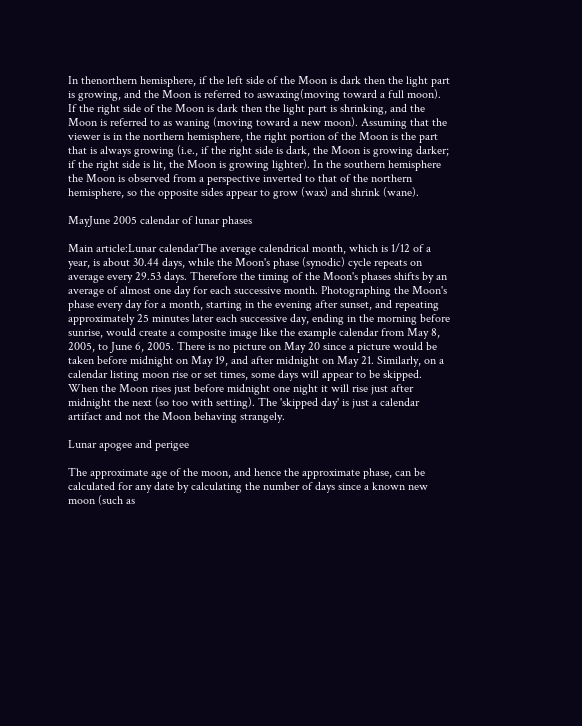In thenorthern hemisphere, if the left side of the Moon is dark then the light part is growing, and the Moon is referred to aswaxing(moving toward a full moon). If the right side of the Moon is dark then the light part is shrinking, and the Moon is referred to as waning (moving toward a new moon). Assuming that the viewer is in the northern hemisphere, the right portion of the Moon is the part that is always growing (i.e., if the right side is dark, the Moon is growing darker; if the right side is lit, the Moon is growing lighter). In the southern hemisphere the Moon is observed from a perspective inverted to that of the northern hemisphere, so the opposite sides appear to grow (wax) and shrink (wane).

MayJune 2005 calendar of lunar phases

Main article:Lunar calendarThe average calendrical month, which is 1/12 of a year, is about 30.44 days, while the Moon's phase (synodic) cycle repeats on average every 29.53 days. Therefore the timing of the Moon's phases shifts by an average of almost one day for each successive month. Photographing the Moon's phase every day for a month, starting in the evening after sunset, and repeating approximately 25 minutes later each successive day, ending in the morning before sunrise, would create a composite image like the example calendar from May 8, 2005, to June 6, 2005. There is no picture on May 20 since a picture would be taken before midnight on May 19, and after midnight on May 21. Similarly, on a calendar listing moon rise or set times, some days will appear to be skipped. When the Moon rises just before midnight one night it will rise just after midnight the next (so too with setting). The 'skipped day' is just a calendar artifact and not the Moon behaving strangely.

Lunar apogee and perigee

The approximate age of the moon, and hence the approximate phase, can be calculated for any date by calculating the number of days since a known new moon (such as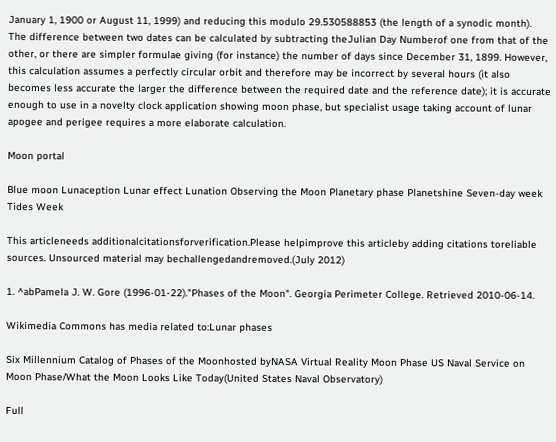January 1, 1900 or August 11, 1999) and reducing this modulo 29.530588853 (the length of a synodic month). The difference between two dates can be calculated by subtracting theJulian Day Numberof one from that of the other, or there are simpler formulae giving (for instance) the number of days since December 31, 1899. However, this calculation assumes a perfectly circular orbit and therefore may be incorrect by several hours (it also becomes less accurate the larger the difference between the required date and the reference date); it is accurate enough to use in a novelty clock application showing moon phase, but specialist usage taking account of lunar apogee and perigee requires a more elaborate calculation.

Moon portal

Blue moon Lunaception Lunar effect Lunation Observing the Moon Planetary phase Planetshine Seven-day week Tides Week

This articleneeds additionalcitationsforverification.Please helpimprove this articleby adding citations toreliable sources. Unsourced material may bechallengedandremoved.(July 2012)

1. ^abPamela J. W. Gore (1996-01-22)."Phases of the Moon". Georgia Perimeter College. Retrieved 2010-06-14.

Wikimedia Commons has media related to:Lunar phases

Six Millennium Catalog of Phases of the Moonhosted byNASA Virtual Reality Moon Phase US Naval Service on Moon Phase/What the Moon Looks Like Today(United States Naval Observatory)

Full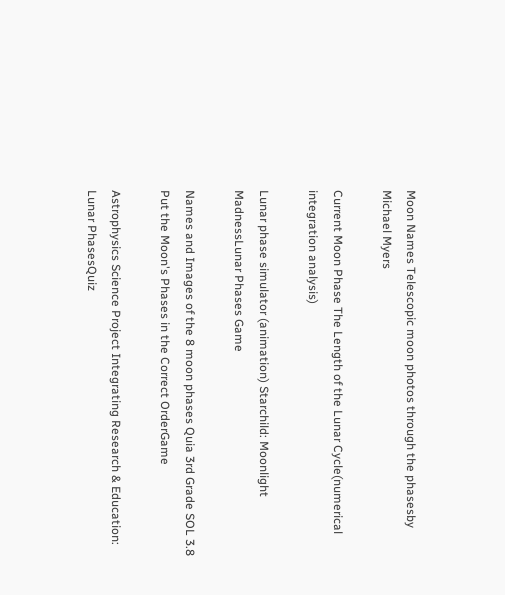Moon Names Telescopic moon photos through the phasesby Michael Myers

Current Moon Phase The Length of the Lunar Cycle(numerical integration analysis)

Lunar phase simulator (animation) Starchild: Moonlight MadnessLunar Phases Game

Names and Images of the 8 moon phases Quia 3rd Grade SOL 3.8 Put the Moon's Phases in the Correct OrderGame

Astrophysics Science Project Integrating Research & Education: Lunar PhasesQuiz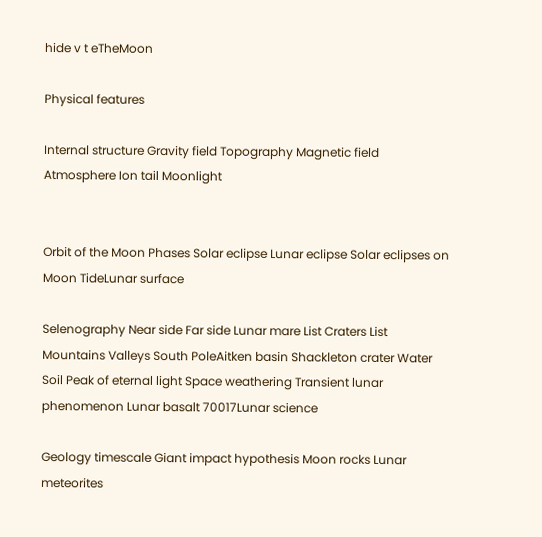hide v t eTheMoon

Physical features

Internal structure Gravity field Topography Magnetic field Atmosphere Ion tail Moonlight


Orbit of the Moon Phases Solar eclipse Lunar eclipse Solar eclipses on Moon TideLunar surface

Selenography Near side Far side Lunar mare List Craters List Mountains Valleys South PoleAitken basin Shackleton crater Water Soil Peak of eternal light Space weathering Transient lunar phenomenon Lunar basalt 70017Lunar science

Geology timescale Giant impact hypothesis Moon rocks Lunar meteorites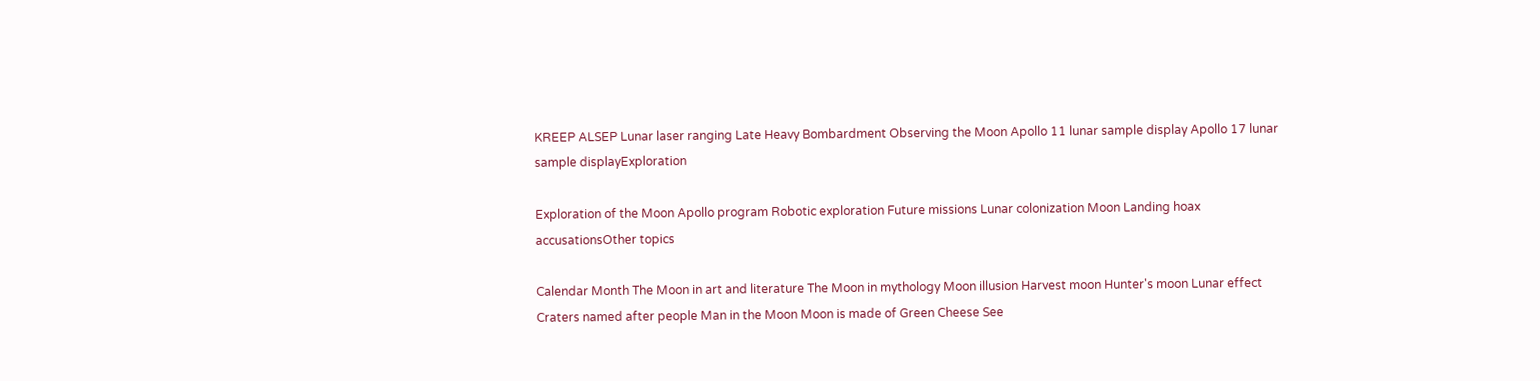KREEP ALSEP Lunar laser ranging Late Heavy Bombardment Observing the Moon Apollo 11 lunar sample display Apollo 17 lunar sample displayExploration

Exploration of the Moon Apollo program Robotic exploration Future missions Lunar colonization Moon Landing hoax accusationsOther topics

Calendar Month The Moon in art and literature The Moon in mythology Moon illusion Harvest moon Hunter's moon Lunar effect Craters named after people Man in the Moon Moon is made of Green Cheese See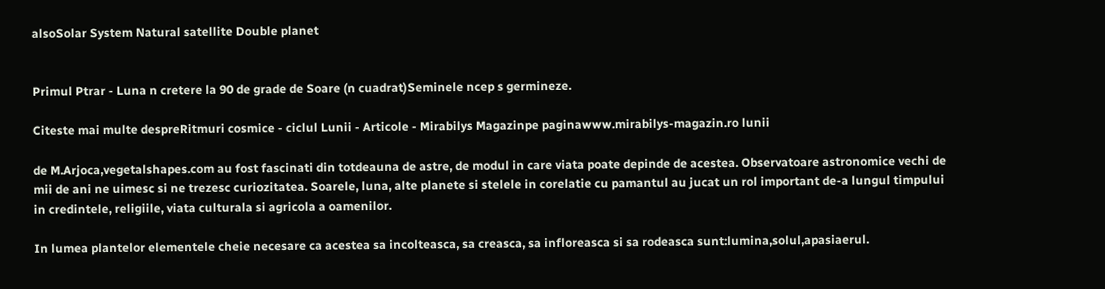alsoSolar System Natural satellite Double planet


Primul Ptrar - Luna n cretere la 90 de grade de Soare (n cuadrat)Seminele ncep s germineze.

Citeste mai multe despreRitmuri cosmice - ciclul Lunii - Articole - Mirabilys Magazinpe paginawww.mirabilys-magazin.ro lunii

de M.Arjoca,vegetalshapes.com au fost fascinati din totdeauna de astre, de modul in care viata poate depinde de acestea. Observatoare astronomice vechi de mii de ani ne uimesc si ne trezesc curiozitatea. Soarele, luna, alte planete si stelele in corelatie cu pamantul au jucat un rol important de-a lungul timpului in credintele, religiile, viata culturala si agricola a oamenilor.

In lumea plantelor elementele cheie necesare ca acestea sa incolteasca, sa creasca, sa infloreasca si sa rodeasca sunt:lumina,solul,apasiaerul.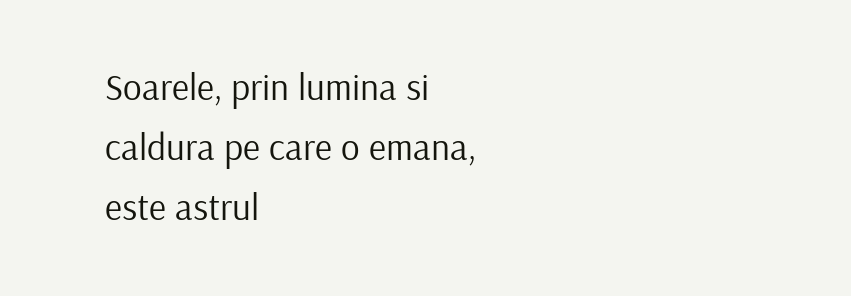Soarele, prin lumina si caldura pe care o emana, este astrul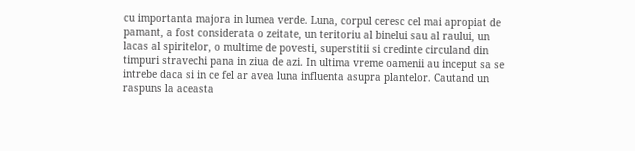cu importanta majora in lumea verde. Luna, corpul ceresc cel mai apropiat de pamant, a fost considerata o zeitate, un teritoriu al binelui sau al raului, un lacas al spiritelor, o multime de povesti, superstitii si credinte circuland din timpuri stravechi pana in ziua de azi. In ultima vreme oamenii au inceput sa se intrebe daca si in ce fel ar avea luna influenta asupra plantelor. Cautand un raspuns la aceasta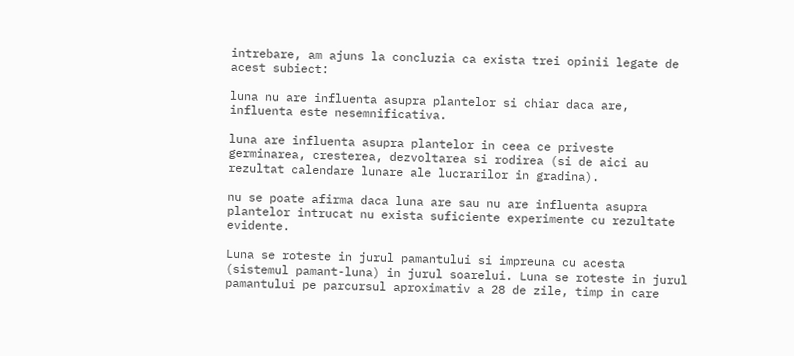intrebare, am ajuns la concluzia ca exista trei opinii legate de acest subiect:

luna nu are influenta asupra plantelor si chiar daca are, influenta este nesemnificativa.

luna are influenta asupra plantelor in ceea ce priveste germinarea, cresterea, dezvoltarea si rodirea (si de aici au rezultat calendare lunare ale lucrarilor in gradina).

nu se poate afirma daca luna are sau nu are influenta asupra plantelor intrucat nu exista suficiente experimente cu rezultate evidente.

Luna se roteste in jurul pamantului si impreuna cu acesta (sistemul pamant-luna) in jurul soarelui. Luna se roteste in jurul pamantului pe parcursul aproximativ a 28 de zile, timp in care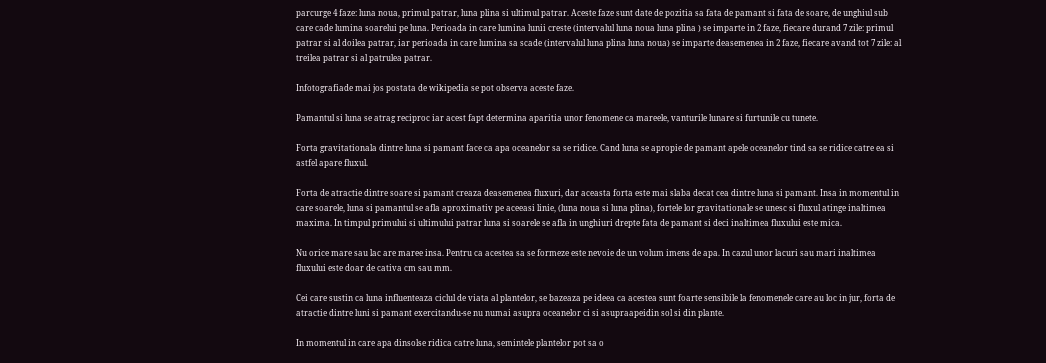parcurge 4 faze: luna noua, primul patrar, luna plina si ultimul patrar. Aceste faze sunt date de pozitia sa fata de pamant si fata de soare, de unghiul sub care cade lumina soarelui pe luna. Perioada in care lumina lunii creste (intervalul luna noua luna plina ) se imparte in 2 faze, fiecare durand 7 zile: primul patrar si al doilea patrar, iar perioada in care lumina sa scade (intervalul luna plina luna noua) se imparte deasemenea in 2 faze, fiecare avand tot 7 zile: al treilea patrar si al patrulea patrar.

Infotografiade mai jos postata de wikipedia se pot observa aceste faze.

Pamantul si luna se atrag reciproc iar acest fapt determina aparitia unor fenomene ca mareele, vanturile lunare si furtunile cu tunete.

Forta gravitationala dintre luna si pamant face ca apa oceanelor sa se ridice. Cand luna se apropie de pamant apele oceanelor tind sa se ridice catre ea si astfel apare fluxul.

Forta de atractie dintre soare si pamant creaza deasemenea fluxuri, dar aceasta forta este mai slaba decat cea dintre luna si pamant. Insa in momentul in care soarele, luna si pamantul se afla aproximativ pe aceeasi linie, (luna noua si luna plina), fortele lor gravitationale se unesc si fluxul atinge inaltimea maxima. In timpul primului si ultimului patrar luna si soarele se afla in unghiuri drepte fata de pamant si deci inaltimea fluxului este mica.

Nu orice mare sau lac are maree insa. Pentru ca acestea sa se formeze este nevoie de un volum imens de apa. In cazul unor lacuri sau mari inaltimea fluxului este doar de cativa cm sau mm.

Cei care sustin ca luna influenteaza ciclul de viata al plantelor, se bazeaza pe ideea ca acestea sunt foarte sensibile la fenomenele care au loc in jur, forta de atractie dintre luni si pamant exercitandu-se nu numai asupra oceanelor ci si asupraapeidin sol si din plante.

In momentul in care apa dinsolse ridica catre luna, semintele plantelor pot sa o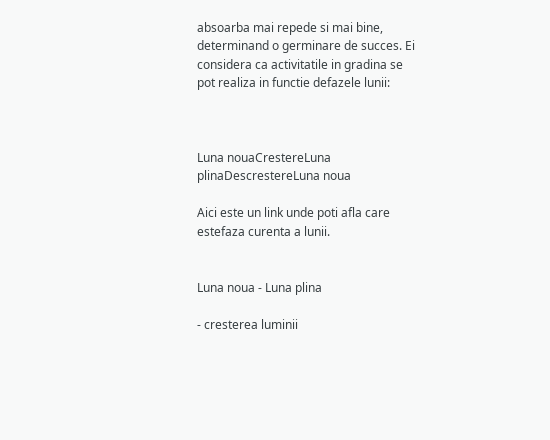absoarba mai repede si mai bine, determinand o germinare de succes. Ei considera ca activitatile in gradina se pot realiza in functie defazele lunii:



Luna nouaCrestereLuna plinaDescrestereLuna noua

Aici este un link unde poti afla care estefaza curenta a lunii.


Luna noua - Luna plina

- cresterea luminii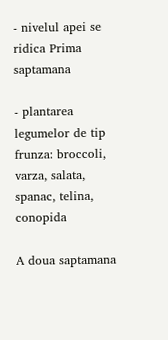- nivelul apei se ridica Prima saptamana

- plantarea legumelor de tip frunza: broccoli, varza, salata, spanac, telina, conopida

A doua saptamana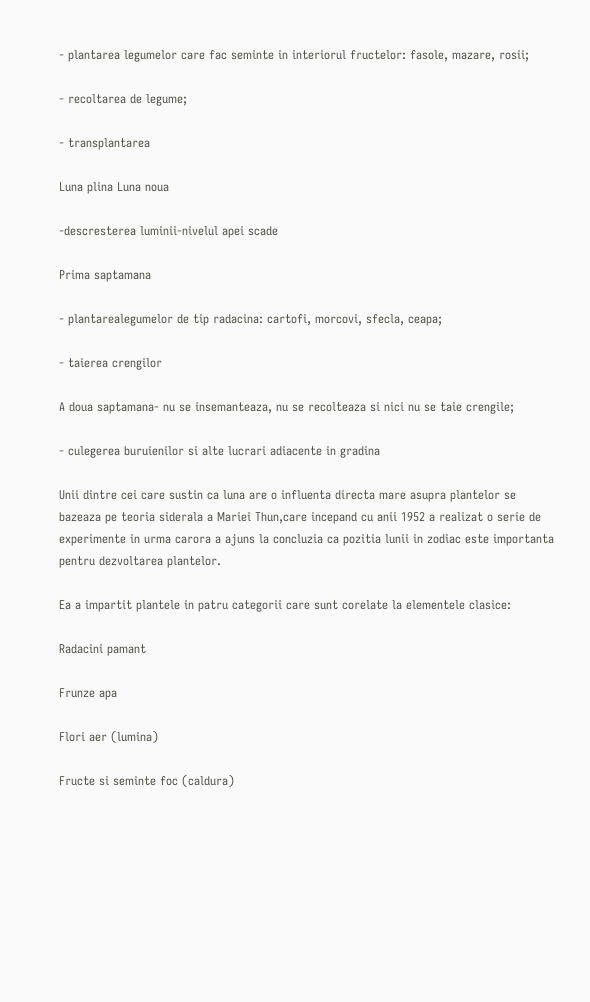- plantarea legumelor care fac seminte in interiorul fructelor: fasole, mazare, rosii;

- recoltarea de legume;

- transplantarea

Luna plina Luna noua

-descresterea luminii-nivelul apei scade

Prima saptamana

- plantarealegumelor de tip radacina: cartofi, morcovi, sfecla, ceapa;

- taierea crengilor

A doua saptamana- nu se insemanteaza, nu se recolteaza si nici nu se taie crengile;

- culegerea buruienilor si alte lucrari adiacente in gradina

Unii dintre cei care sustin ca luna are o influenta directa mare asupra plantelor se bazeaza pe teoria siderala a Mariei Thun,care incepand cu anii 1952 a realizat o serie de experimente in urma carora a ajuns la concluzia ca pozitia lunii in zodiac este importanta pentru dezvoltarea plantelor.

Ea a impartit plantele in patru categorii care sunt corelate la elementele clasice:

Radacini pamant

Frunze apa

Flori aer (lumina)

Fructe si seminte foc (caldura)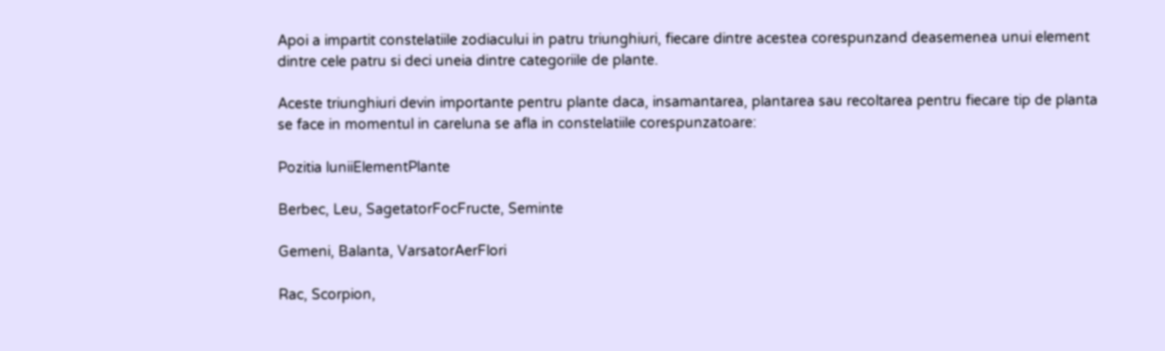Apoi a impartit constelatiile zodiacului in patru triunghiuri, fiecare dintre acestea corespunzand deasemenea unui element dintre cele patru si deci uneia dintre categoriile de plante.

Aceste triunghiuri devin importante pentru plante daca, insamantarea, plantarea sau recoltarea pentru fiecare tip de planta se face in momentul in careluna se afla in constelatiile corespunzatoare:

Pozitia luniiElementPlante

Berbec, Leu, SagetatorFocFructe, Seminte

Gemeni, Balanta, VarsatorAerFlori

Rac, Scorpion,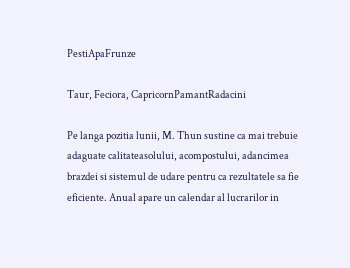PestiApaFrunze

Taur, Feciora, CapricornPamantRadacini

Pe langa pozitia lunii, M. Thun sustine ca mai trebuie adaguate calitateasolului, acompostului, adancimea brazdei si sistemul de udare pentru ca rezultatele sa fie eficiente. Anual apare un calendar al lucrarilor in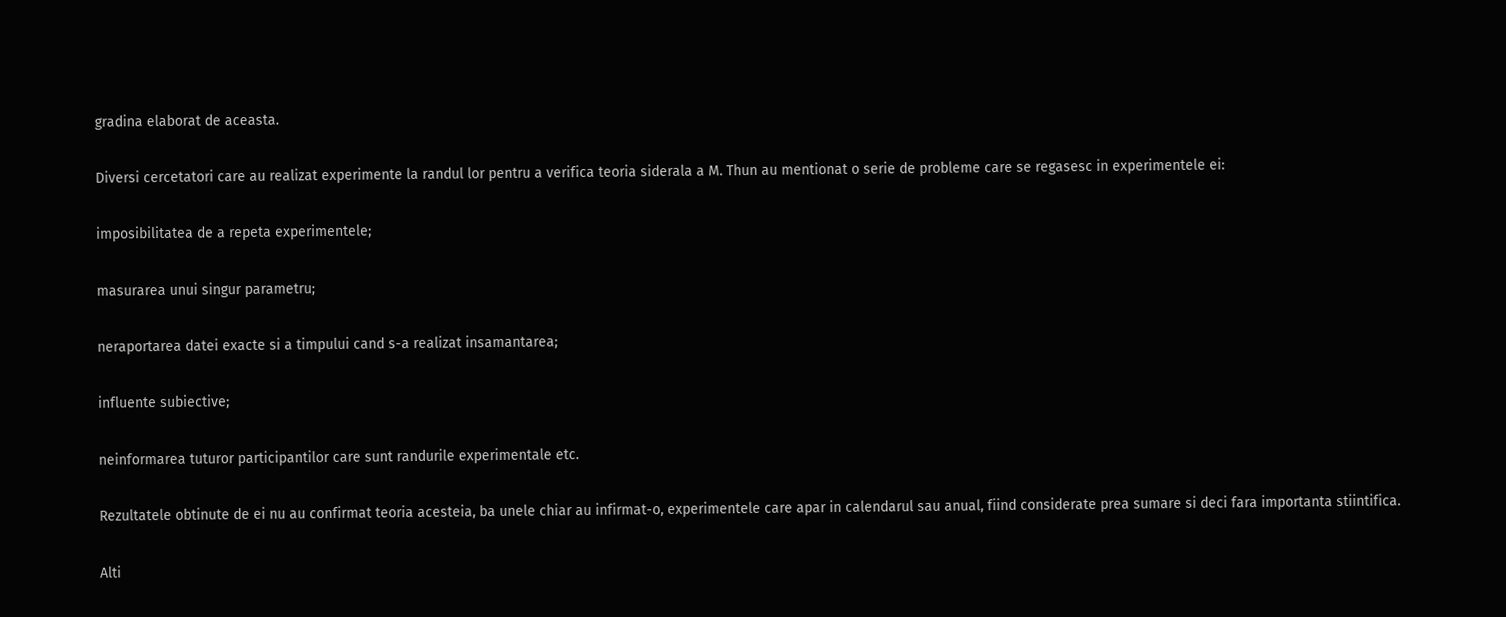gradina elaborat de aceasta.

Diversi cercetatori care au realizat experimente la randul lor pentru a verifica teoria siderala a M. Thun au mentionat o serie de probleme care se regasesc in experimentele ei:

imposibilitatea de a repeta experimentele;

masurarea unui singur parametru;

neraportarea datei exacte si a timpului cand s-a realizat insamantarea;

influente subiective;

neinformarea tuturor participantilor care sunt randurile experimentale etc.

Rezultatele obtinute de ei nu au confirmat teoria acesteia, ba unele chiar au infirmat-o, experimentele care apar in calendarul sau anual, fiind considerate prea sumare si deci fara importanta stiintifica.

Alti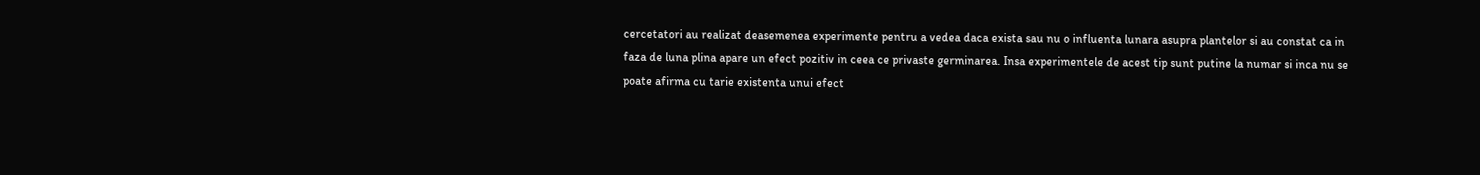cercetatori au realizat deasemenea experimente pentru a vedea daca exista sau nu o influenta lunara asupra plantelor si au constat ca in faza de luna plina apare un efect pozitiv in ceea ce privaste germinarea. Insa experimentele de acest tip sunt putine la numar si inca nu se poate afirma cu tarie existenta unui efect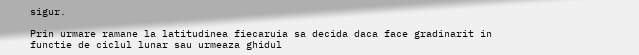sigur.

Prin urmare ramane la latitudinea fiecaruia sa decida daca face gradinarit in functie de ciclul lunar sau urmeaza ghidul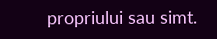propriului sau simt.